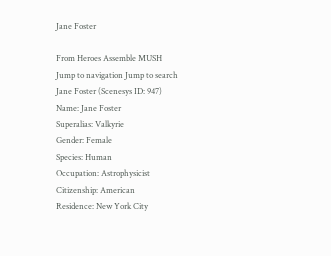Jane Foster

From Heroes Assemble MUSH
Jump to navigation Jump to search
Jane Foster (Scenesys ID: 947)
Name: Jane Foster
Superalias: Valkyrie
Gender: Female
Species: Human
Occupation: Astrophysicist
Citizenship: American
Residence: New York City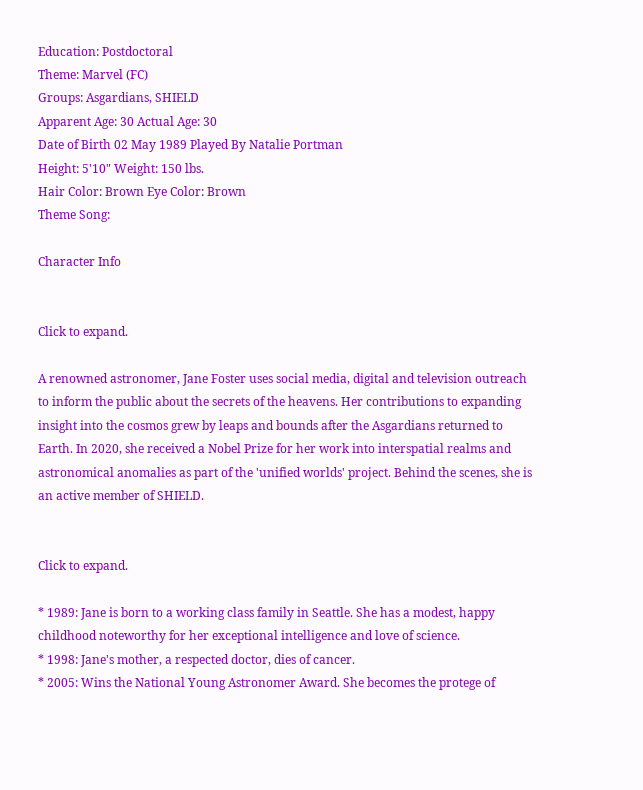Education: Postdoctoral
Theme: Marvel (FC)
Groups: Asgardians, SHIELD
Apparent Age: 30 Actual Age: 30
Date of Birth 02 May 1989 Played By Natalie Portman
Height: 5'10" Weight: 150 lbs.
Hair Color: Brown Eye Color: Brown
Theme Song:

Character Info


Click to expand.

A renowned astronomer, Jane Foster uses social media, digital and television outreach to inform the public about the secrets of the heavens. Her contributions to expanding insight into the cosmos grew by leaps and bounds after the Asgardians returned to Earth. In 2020, she received a Nobel Prize for her work into interspatial realms and astronomical anomalies as part of the 'unified worlds' project. Behind the scenes, she is an active member of SHIELD.


Click to expand.

* 1989: Jane is born to a working class family in Seattle. She has a modest, happy childhood noteworthy for her exceptional intelligence and love of science.
* 1998: Jane's mother, a respected doctor, dies of cancer.
* 2005: Wins the National Young Astronomer Award. She becomes the protege of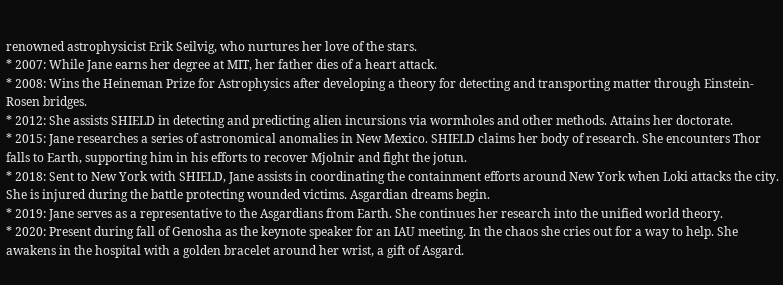renowned astrophysicist Erik Seilvig, who nurtures her love of the stars.
* 2007: While Jane earns her degree at MIT, her father dies of a heart attack.
* 2008: Wins the Heineman Prize for Astrophysics after developing a theory for detecting and transporting matter through Einstein-Rosen bridges.
* 2012: She assists SHIELD in detecting and predicting alien incursions via wormholes and other methods. Attains her doctorate.
* 2015: Jane researches a series of astronomical anomalies in New Mexico. SHIELD claims her body of research. She encounters Thor falls to Earth, supporting him in his efforts to recover Mjolnir and fight the jotun.
* 2018: Sent to New York with SHIELD, Jane assists in coordinating the containment efforts around New York when Loki attacks the city. She is injured during the battle protecting wounded victims. Asgardian dreams begin.
* 2019: Jane serves as a representative to the Asgardians from Earth. She continues her research into the unified world theory.
* 2020: Present during fall of Genosha as the keynote speaker for an IAU meeting. In the chaos she cries out for a way to help. She awakens in the hospital with a golden bracelet around her wrist, a gift of Asgard.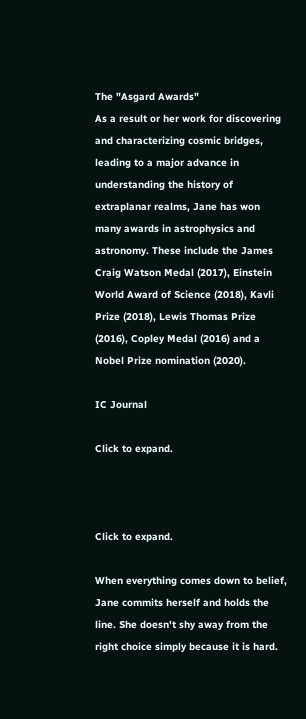The "Asgard Awards"
As a result or her work for discovering and characterizing cosmic bridges, leading to a major advance in understanding the history of extraplanar realms, Jane has won many awards in astrophysics and astronomy. These include the James Craig Watson Medal (2017), Einstein World Award of Science (2018), Kavli Prize (2018), Lewis Thomas Prize (2016), Copley Medal (2016) and a Nobel Prize nomination (2020).

IC Journal

Click to expand.



Click to expand.

When everything comes down to belief, Jane commits herself and holds the line. She doesn't shy away from the right choice simply because it is hard.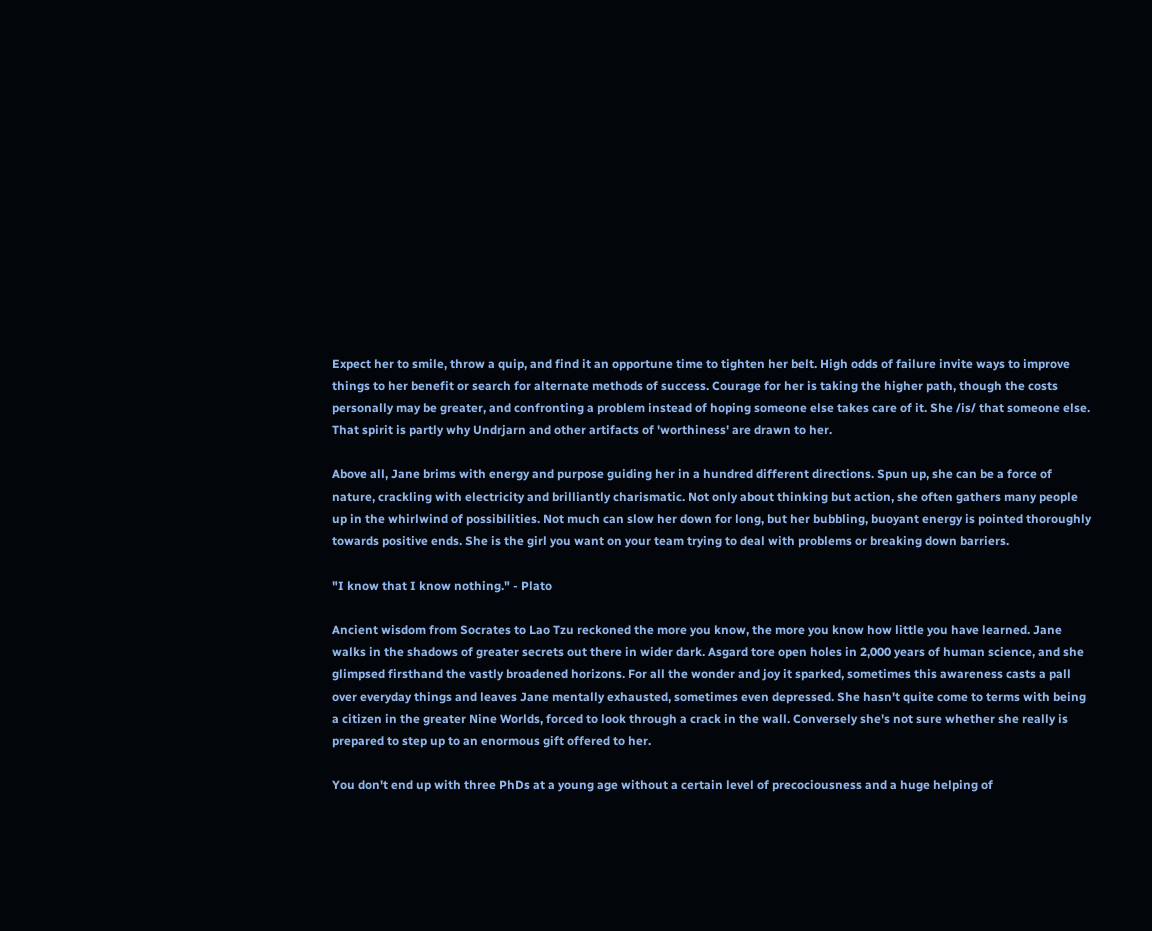Expect her to smile, throw a quip, and find it an opportune time to tighten her belt. High odds of failure invite ways to improve things to her benefit or search for alternate methods of success. Courage for her is taking the higher path, though the costs personally may be greater, and confronting a problem instead of hoping someone else takes care of it. She /is/ that someone else. That spirit is partly why Undrjarn and other artifacts of 'worthiness' are drawn to her.

Above all, Jane brims with energy and purpose guiding her in a hundred different directions. Spun up, she can be a force of nature, crackling with electricity and brilliantly charismatic. Not only about thinking but action, she often gathers many people up in the whirlwind of possibilities. Not much can slow her down for long, but her bubbling, buoyant energy is pointed thoroughly towards positive ends. She is the girl you want on your team trying to deal with problems or breaking down barriers.

"I know that I know nothing." - Plato

Ancient wisdom from Socrates to Lao Tzu reckoned the more you know, the more you know how little you have learned. Jane walks in the shadows of greater secrets out there in wider dark. Asgard tore open holes in 2,000 years of human science, and she glimpsed firsthand the vastly broadened horizons. For all the wonder and joy it sparked, sometimes this awareness casts a pall over everyday things and leaves Jane mentally exhausted, sometimes even depressed. She hasn't quite come to terms with being a citizen in the greater Nine Worlds, forced to look through a crack in the wall. Conversely she's not sure whether she really is prepared to step up to an enormous gift offered to her.

You don't end up with three PhDs at a young age without a certain level of precociousness and a huge helping of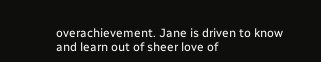overachievement. Jane is driven to know and learn out of sheer love of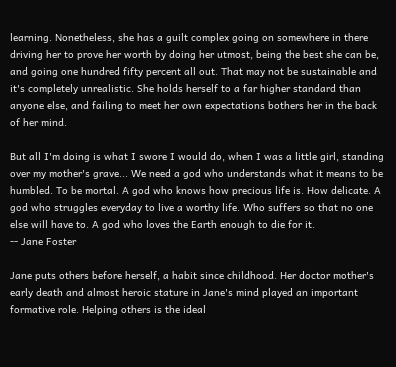learning. Nonetheless, she has a guilt complex going on somewhere in there driving her to prove her worth by doing her utmost, being the best she can be, and going one hundred fifty percent all out. That may not be sustainable and it's completely unrealistic. She holds herself to a far higher standard than anyone else, and failing to meet her own expectations bothers her in the back of her mind.

But all I'm doing is what I swore I would do, when I was a little girl, standing over my mother's grave... We need a god who understands what it means to be humbled. To be mortal. A god who knows how precious life is. How delicate. A god who struggles everyday to live a worthy life. Who suffers so that no one else will have to. A god who loves the Earth enough to die for it.
-- Jane Foster

Jane puts others before herself, a habit since childhood. Her doctor mother's early death and almost heroic stature in Jane's mind played an important formative role. Helping others is the ideal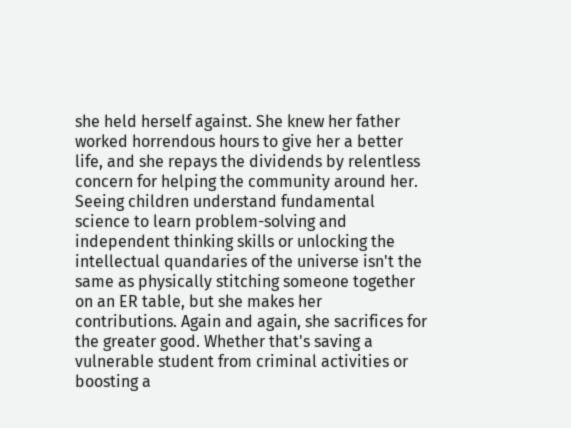she held herself against. She knew her father worked horrendous hours to give her a better life, and she repays the dividends by relentless concern for helping the community around her. Seeing children understand fundamental science to learn problem-solving and independent thinking skills or unlocking the intellectual quandaries of the universe isn't the same as physically stitching someone together on an ER table, but she makes her contributions. Again and again, she sacrifices for the greater good. Whether that's saving a vulnerable student from criminal activities or boosting a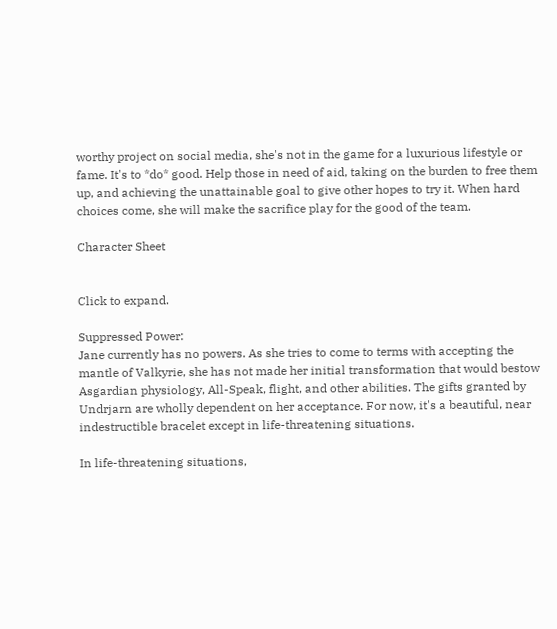worthy project on social media, she's not in the game for a luxurious lifestyle or fame. It's to *do* good. Help those in need of aid, taking on the burden to free them up, and achieving the unattainable goal to give other hopes to try it. When hard choices come, she will make the sacrifice play for the good of the team.

Character Sheet


Click to expand.

Suppressed Power:
Jane currently has no powers. As she tries to come to terms with accepting the mantle of Valkyrie, she has not made her initial transformation that would bestow Asgardian physiology, All-Speak, flight, and other abilities. The gifts granted by Undrjarn are wholly dependent on her acceptance. For now, it's a beautiful, near indestructible bracelet except in life-threatening situations.

In life-threatening situations,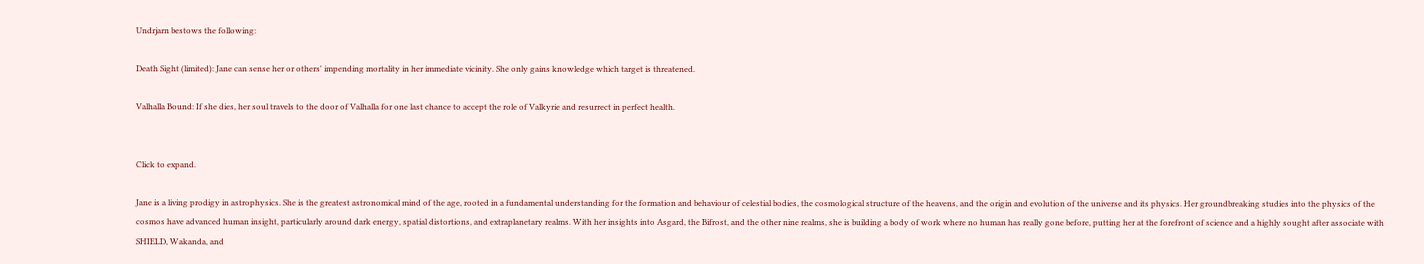Undrjarn bestows the following:

Death Sight (limited): Jane can sense her or others' impending mortality in her immediate vicinity. She only gains knowledge which target is threatened.

Valhalla Bound: If she dies, her soul travels to the door of Valhalla for one last chance to accept the role of Valkyrie and resurrect in perfect health.


Click to expand.

Jane is a living prodigy in astrophysics. She is the greatest astronomical mind of the age, rooted in a fundamental understanding for the formation and behaviour of celestial bodies, the cosmological structure of the heavens, and the origin and evolution of the universe and its physics. Her groundbreaking studies into the physics of the cosmos have advanced human insight, particularly around dark energy, spatial distortions, and extraplanetary realms. With her insights into Asgard, the Bifrost, and the other nine realms, she is building a body of work where no human has really gone before, putting her at the forefront of science and a highly sought after associate with SHIELD, Wakanda, and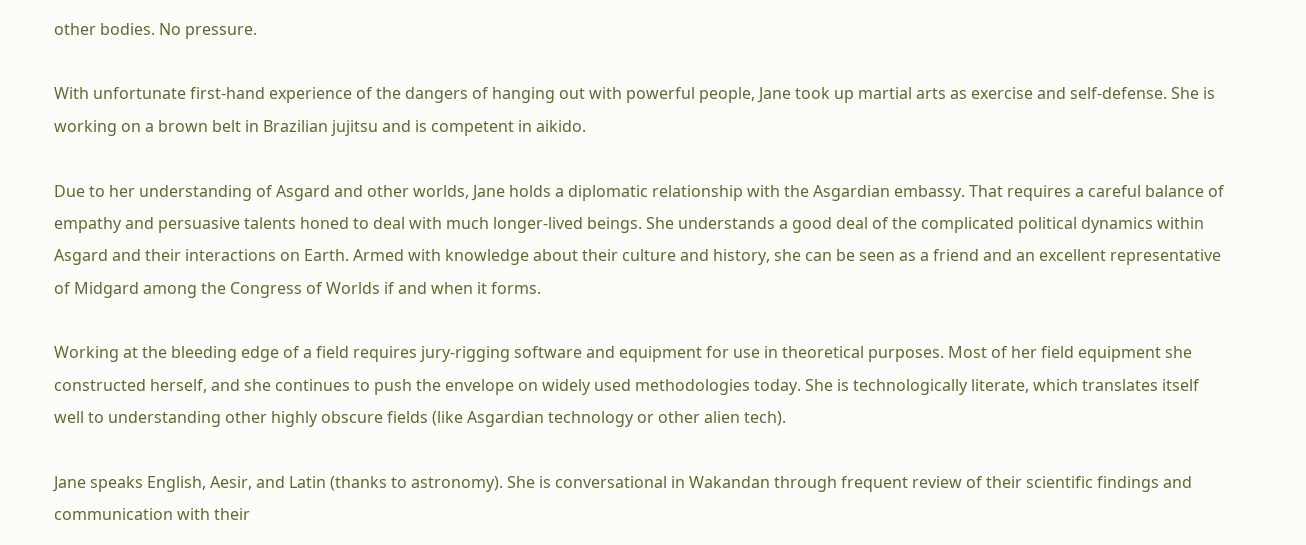other bodies. No pressure.

With unfortunate first-hand experience of the dangers of hanging out with powerful people, Jane took up martial arts as exercise and self-defense. She is working on a brown belt in Brazilian jujitsu and is competent in aikido.

Due to her understanding of Asgard and other worlds, Jane holds a diplomatic relationship with the Asgardian embassy. That requires a careful balance of empathy and persuasive talents honed to deal with much longer-lived beings. She understands a good deal of the complicated political dynamics within Asgard and their interactions on Earth. Armed with knowledge about their culture and history, she can be seen as a friend and an excellent representative of Midgard among the Congress of Worlds if and when it forms.

Working at the bleeding edge of a field requires jury-rigging software and equipment for use in theoretical purposes. Most of her field equipment she constructed herself, and she continues to push the envelope on widely used methodologies today. She is technologically literate, which translates itself well to understanding other highly obscure fields (like Asgardian technology or other alien tech).

Jane speaks English, Aesir, and Latin (thanks to astronomy). She is conversational in Wakandan through frequent review of their scientific findings and communication with their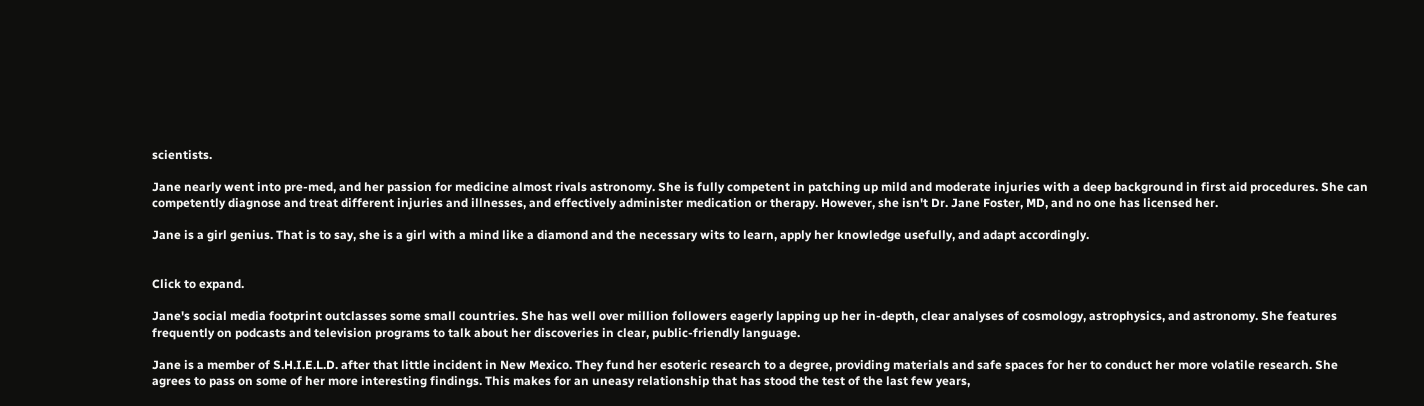scientists.

Jane nearly went into pre-med, and her passion for medicine almost rivals astronomy. She is fully competent in patching up mild and moderate injuries with a deep background in first aid procedures. She can competently diagnose and treat different injuries and illnesses, and effectively administer medication or therapy. However, she isn't Dr. Jane Foster, MD, and no one has licensed her.

Jane is a girl genius. That is to say, she is a girl with a mind like a diamond and the necessary wits to learn, apply her knowledge usefully, and adapt accordingly.


Click to expand.

Jane's social media footprint outclasses some small countries. She has well over million followers eagerly lapping up her in-depth, clear analyses of cosmology, astrophysics, and astronomy. She features frequently on podcasts and television programs to talk about her discoveries in clear, public-friendly language.

Jane is a member of S.H.I.E.L.D. after that little incident in New Mexico. They fund her esoteric research to a degree, providing materials and safe spaces for her to conduct her more volatile research. She agrees to pass on some of her more interesting findings. This makes for an uneasy relationship that has stood the test of the last few years,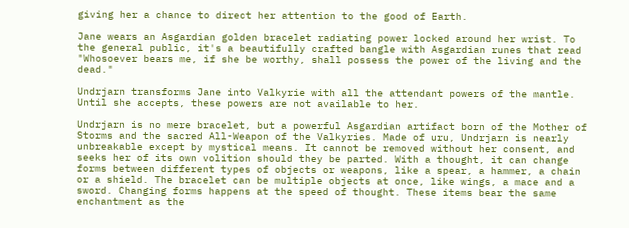giving her a chance to direct her attention to the good of Earth.

Jane wears an Asgardian golden bracelet radiating power locked around her wrist. To the general public, it's a beautifully crafted bangle with Asgardian runes that read "Whosoever bears me, if she be worthy, shall possess the power of the living and the dead."

Undrjarn transforms Jane into Valkyrie with all the attendant powers of the mantle. Until she accepts, these powers are not available to her.

Undrjarn is no mere bracelet, but a powerful Asgardian artifact born of the Mother of Storms and the sacred All-Weapon of the Valkyries. Made of uru, Undrjarn is nearly unbreakable except by mystical means. It cannot be removed without her consent, and seeks her of its own volition should they be parted. With a thought, it can change forms between different types of objects or weapons, like a spear, a hammer, a chain or a shield. The bracelet can be multiple objects at once, like wings, a mace and a sword. Changing forms happens at the speed of thought. These items bear the same enchantment as the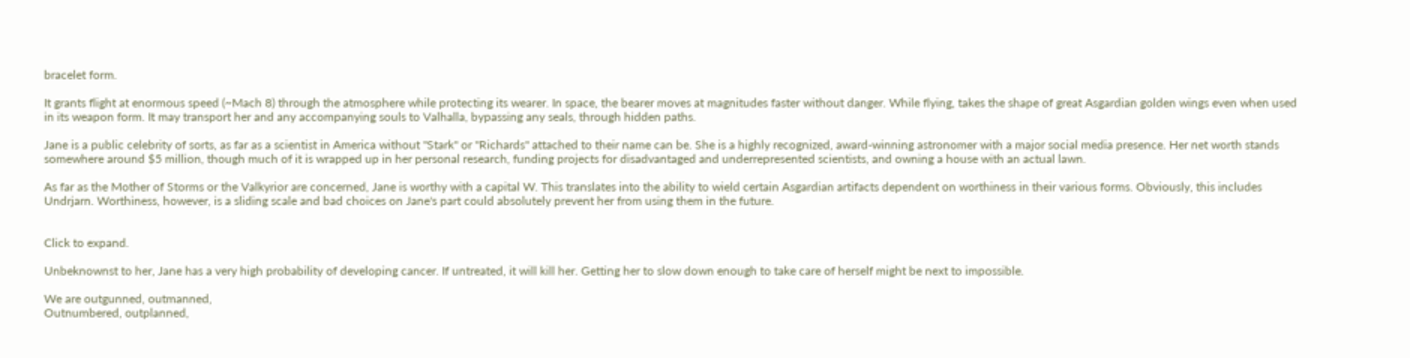bracelet form.

It grants flight at enormous speed (~Mach 8) through the atmosphere while protecting its wearer. In space, the bearer moves at magnitudes faster without danger. While flying, takes the shape of great Asgardian golden wings even when used in its weapon form. It may transport her and any accompanying souls to Valhalla, bypassing any seals, through hidden paths.

Jane is a public celebrity of sorts, as far as a scientist in America without "Stark" or "Richards" attached to their name can be. She is a highly recognized, award-winning astronomer with a major social media presence. Her net worth stands somewhere around $5 million, though much of it is wrapped up in her personal research, funding projects for disadvantaged and underrepresented scientists, and owning a house with an actual lawn.

As far as the Mother of Storms or the Valkyrior are concerned, Jane is worthy with a capital W. This translates into the ability to wield certain Asgardian artifacts dependent on worthiness in their various forms. Obviously, this includes Undrjarn. Worthiness, however, is a sliding scale and bad choices on Jane's part could absolutely prevent her from using them in the future.


Click to expand.

Unbeknownst to her, Jane has a very high probability of developing cancer. If untreated, it will kill her. Getting her to slow down enough to take care of herself might be next to impossible.

We are outgunned, outmanned,
Outnumbered, outplanned,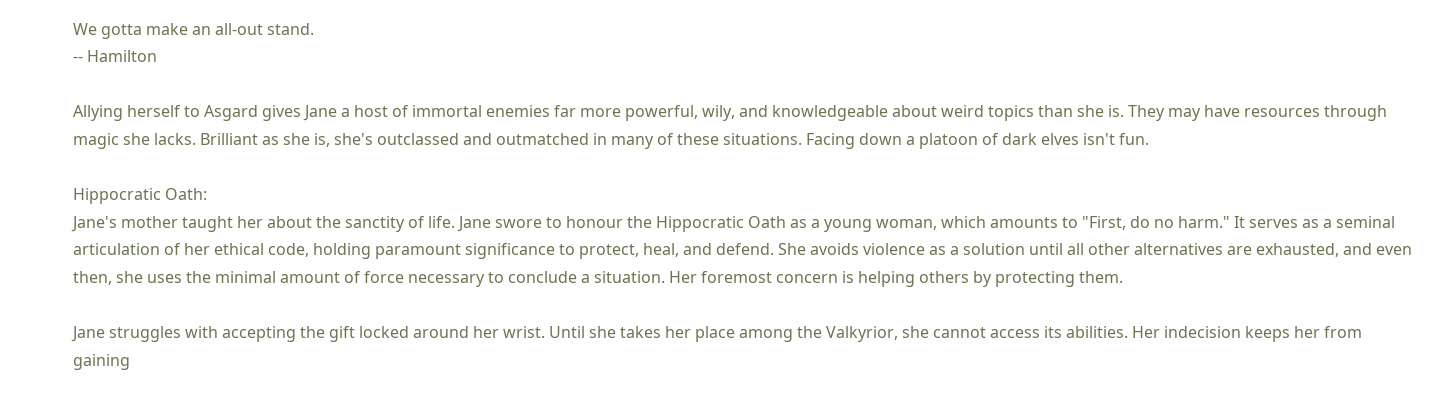We gotta make an all-out stand.
-- Hamilton

Allying herself to Asgard gives Jane a host of immortal enemies far more powerful, wily, and knowledgeable about weird topics than she is. They may have resources through magic she lacks. Brilliant as she is, she's outclassed and outmatched in many of these situations. Facing down a platoon of dark elves isn't fun.

Hippocratic Oath:
Jane's mother taught her about the sanctity of life. Jane swore to honour the Hippocratic Oath as a young woman, which amounts to "First, do no harm." It serves as a seminal articulation of her ethical code, holding paramount significance to protect, heal, and defend. She avoids violence as a solution until all other alternatives are exhausted, and even then, she uses the minimal amount of force necessary to conclude a situation. Her foremost concern is helping others by protecting them.

Jane struggles with accepting the gift locked around her wrist. Until she takes her place among the Valkyrior, she cannot access its abilities. Her indecision keeps her from gaining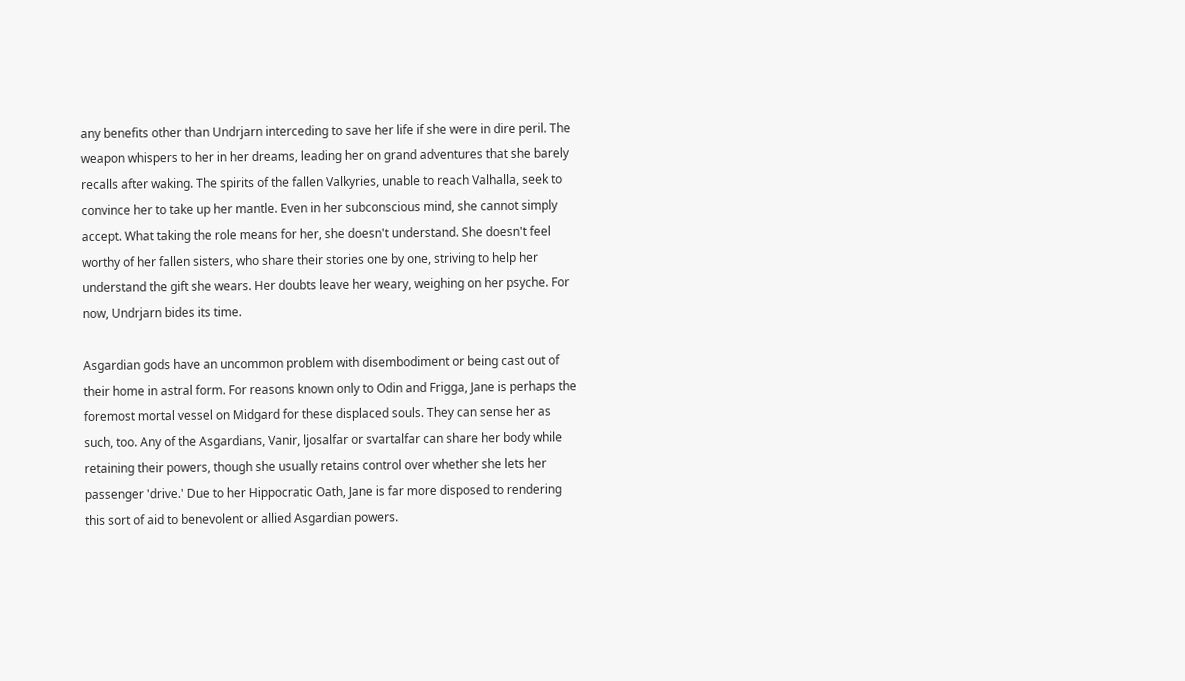any benefits other than Undrjarn interceding to save her life if she were in dire peril. The weapon whispers to her in her dreams, leading her on grand adventures that she barely recalls after waking. The spirits of the fallen Valkyries, unable to reach Valhalla, seek to convince her to take up her mantle. Even in her subconscious mind, she cannot simply accept. What taking the role means for her, she doesn't understand. She doesn't feel worthy of her fallen sisters, who share their stories one by one, striving to help her understand the gift she wears. Her doubts leave her weary, weighing on her psyche. For now, Undrjarn bides its time.

Asgardian gods have an uncommon problem with disembodiment or being cast out of their home in astral form. For reasons known only to Odin and Frigga, Jane is perhaps the foremost mortal vessel on Midgard for these displaced souls. They can sense her as such, too. Any of the Asgardians, Vanir, ljosalfar or svartalfar can share her body while retaining their powers, though she usually retains control over whether she lets her passenger 'drive.' Due to her Hippocratic Oath, Jane is far more disposed to rendering this sort of aid to benevolent or allied Asgardian powers.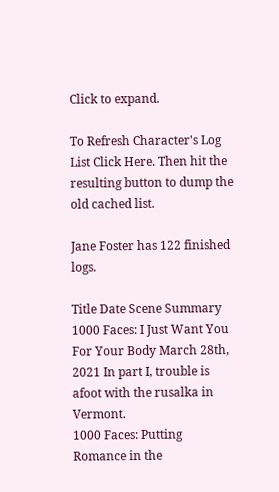Click to expand.

To Refresh Character's Log List Click Here. Then hit the resulting button to dump the old cached list.

Jane Foster has 122 finished logs.

Title Date Scene Summary
1000 Faces: I Just Want You For Your Body March 28th, 2021 In part I, trouble is afoot with the rusalka in Vermont.
1000 Faces: Putting Romance in the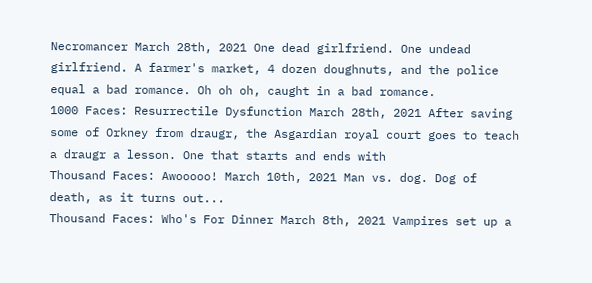Necromancer March 28th, 2021 One dead girlfriend. One undead girlfriend. A farmer's market, 4 dozen doughnuts, and the police equal a bad romance. Oh oh oh, caught in a bad romance.
1000 Faces: Resurrectile Dysfunction March 28th, 2021 After saving some of Orkney from draugr, the Asgardian royal court goes to teach a draugr a lesson. One that starts and ends with
Thousand Faces: Awooooo! March 10th, 2021 Man vs. dog. Dog of death, as it turns out...
Thousand Faces: Who's For Dinner March 8th, 2021 Vampires set up a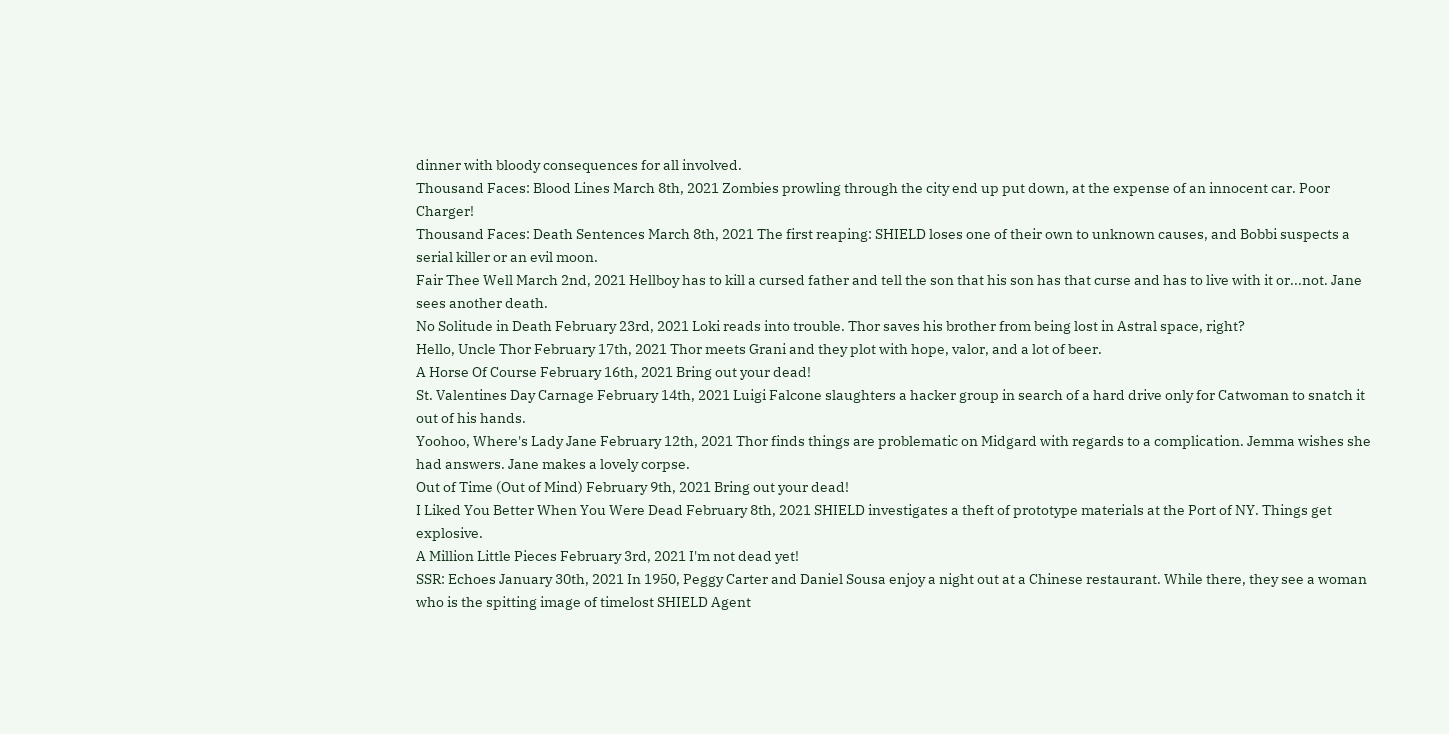dinner with bloody consequences for all involved.
Thousand Faces: Blood Lines March 8th, 2021 Zombies prowling through the city end up put down, at the expense of an innocent car. Poor Charger!
Thousand Faces: Death Sentences March 8th, 2021 The first reaping: SHIELD loses one of their own to unknown causes, and Bobbi suspects a serial killer or an evil moon.
Fair Thee Well March 2nd, 2021 Hellboy has to kill a cursed father and tell the son that his son has that curse and has to live with it or...not. Jane sees another death.
No Solitude in Death February 23rd, 2021 Loki reads into trouble. Thor saves his brother from being lost in Astral space, right?
Hello, Uncle Thor February 17th, 2021 Thor meets Grani and they plot with hope, valor, and a lot of beer.
A Horse Of Course February 16th, 2021 Bring out your dead!
St. Valentines Day Carnage February 14th, 2021 Luigi Falcone slaughters a hacker group in search of a hard drive only for Catwoman to snatch it out of his hands.
Yoohoo, Where's Lady Jane February 12th, 2021 Thor finds things are problematic on Midgard with regards to a complication. Jemma wishes she had answers. Jane makes a lovely corpse.
Out of Time (Out of Mind) February 9th, 2021 Bring out your dead!
I Liked You Better When You Were Dead February 8th, 2021 SHIELD investigates a theft of prototype materials at the Port of NY. Things get explosive.
A Million Little Pieces February 3rd, 2021 I'm not dead yet!
SSR: Echoes January 30th, 2021 In 1950, Peggy Carter and Daniel Sousa enjoy a night out at a Chinese restaurant. While there, they see a woman who is the spitting image of timelost SHIELD Agent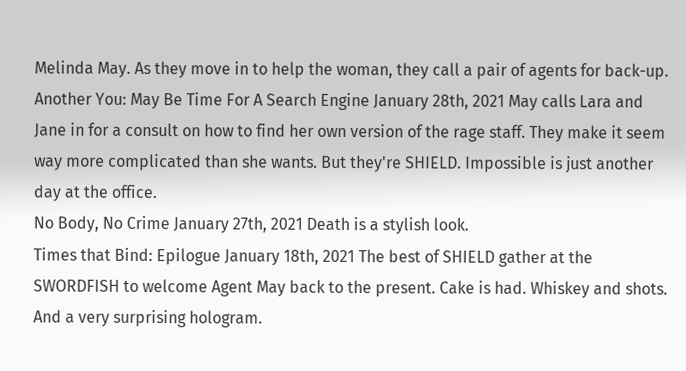Melinda May. As they move in to help the woman, they call a pair of agents for back-up.
Another You: May Be Time For A Search Engine January 28th, 2021 May calls Lara and Jane in for a consult on how to find her own version of the rage staff. They make it seem way more complicated than she wants. But they're SHIELD. Impossible is just another day at the office.
No Body, No Crime January 27th, 2021 Death is a stylish look.
Times that Bind: Epilogue January 18th, 2021 The best of SHIELD gather at the SWORDFISH to welcome Agent May back to the present. Cake is had. Whiskey and shots. And a very surprising hologram.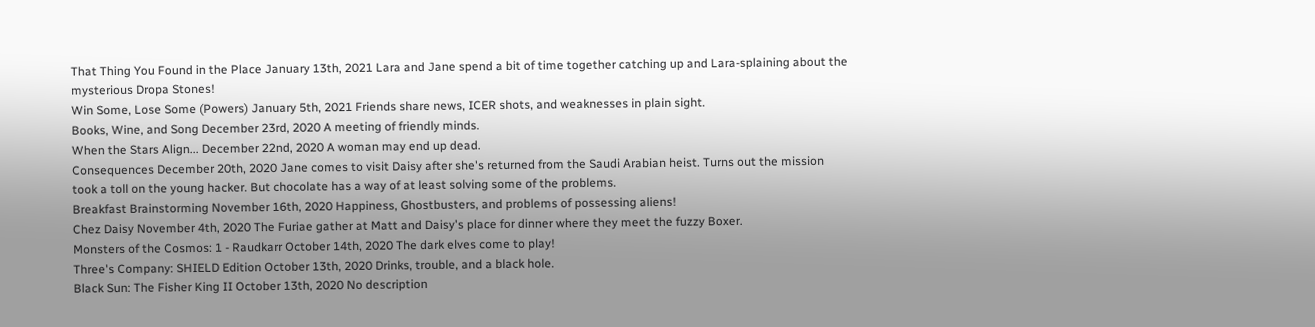That Thing You Found in the Place January 13th, 2021 Lara and Jane spend a bit of time together catching up and Lara-splaining about the mysterious Dropa Stones!
Win Some, Lose Some (Powers) January 5th, 2021 Friends share news, ICER shots, and weaknesses in plain sight.
Books, Wine, and Song December 23rd, 2020 A meeting of friendly minds.
When the Stars Align... December 22nd, 2020 A woman may end up dead.
Consequences December 20th, 2020 Jane comes to visit Daisy after she's returned from the Saudi Arabian heist. Turns out the mission took a toll on the young hacker. But chocolate has a way of at least solving some of the problems.
Breakfast Brainstorming November 16th, 2020 Happiness, Ghostbusters, and problems of possessing aliens!
Chez Daisy November 4th, 2020 The Furiae gather at Matt and Daisy's place for dinner where they meet the fuzzy Boxer.
Monsters of the Cosmos: 1 - Raudkarr October 14th, 2020 The dark elves come to play!
Three's Company: SHIELD Edition October 13th, 2020 Drinks, trouble, and a black hole.
Black Sun: The Fisher King II October 13th, 2020 No description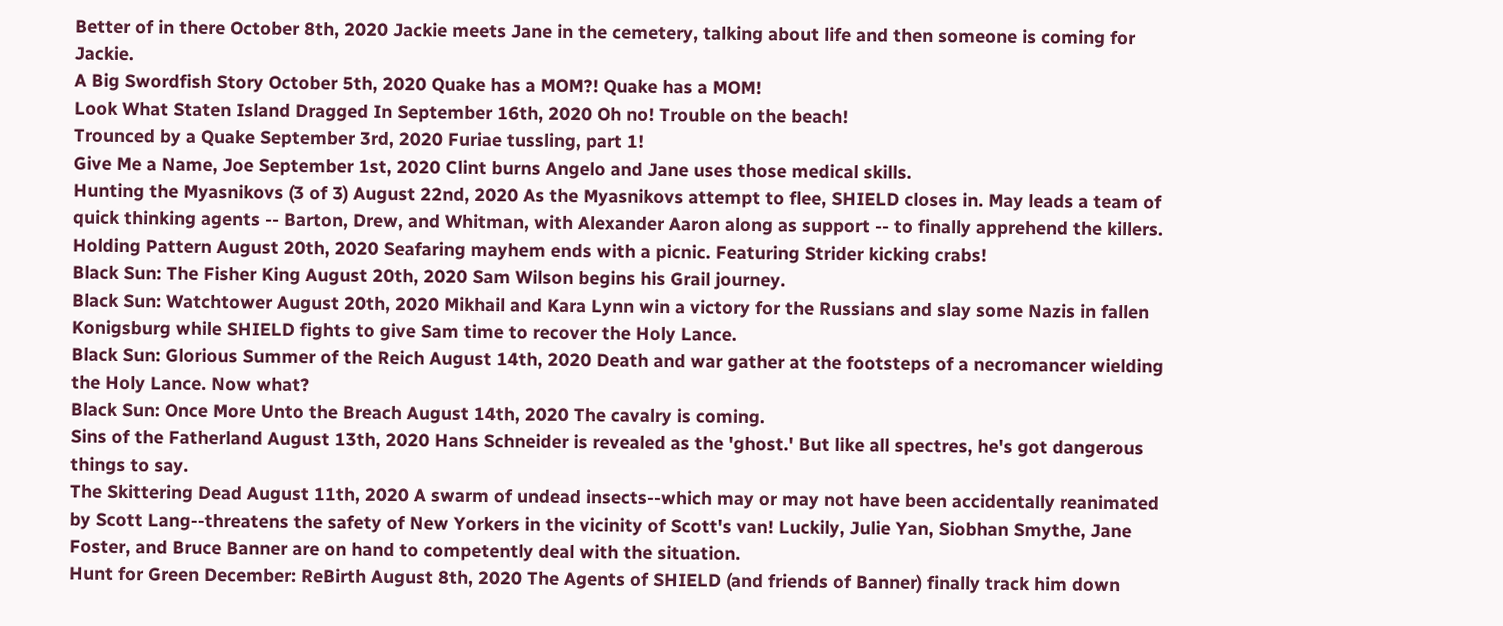Better of in there October 8th, 2020 Jackie meets Jane in the cemetery, talking about life and then someone is coming for Jackie.
A Big Swordfish Story October 5th, 2020 Quake has a MOM?! Quake has a MOM!
Look What Staten Island Dragged In September 16th, 2020 Oh no! Trouble on the beach!
Trounced by a Quake September 3rd, 2020 Furiae tussling, part 1!
Give Me a Name, Joe September 1st, 2020 Clint burns Angelo and Jane uses those medical skills.
Hunting the Myasnikovs (3 of 3) August 22nd, 2020 As the Myasnikovs attempt to flee, SHIELD closes in. May leads a team of quick thinking agents -- Barton, Drew, and Whitman, with Alexander Aaron along as support -- to finally apprehend the killers.
Holding Pattern August 20th, 2020 Seafaring mayhem ends with a picnic. Featuring Strider kicking crabs!
Black Sun: The Fisher King August 20th, 2020 Sam Wilson begins his Grail journey.
Black Sun: Watchtower August 20th, 2020 Mikhail and Kara Lynn win a victory for the Russians and slay some Nazis in fallen Konigsburg while SHIELD fights to give Sam time to recover the Holy Lance.
Black Sun: Glorious Summer of the Reich August 14th, 2020 Death and war gather at the footsteps of a necromancer wielding the Holy Lance. Now what?
Black Sun: Once More Unto the Breach August 14th, 2020 The cavalry is coming.
Sins of the Fatherland August 13th, 2020 Hans Schneider is revealed as the 'ghost.' But like all spectres, he's got dangerous things to say.
The Skittering Dead August 11th, 2020 A swarm of undead insects--which may or may not have been accidentally reanimated by Scott Lang--threatens the safety of New Yorkers in the vicinity of Scott's van! Luckily, Julie Yan, Siobhan Smythe, Jane Foster, and Bruce Banner are on hand to competently deal with the situation.
Hunt for Green December: ReBirth August 8th, 2020 The Agents of SHIELD (and friends of Banner) finally track him down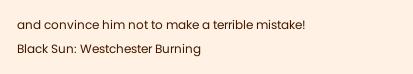and convince him not to make a terrible mistake!
Black Sun: Westchester Burning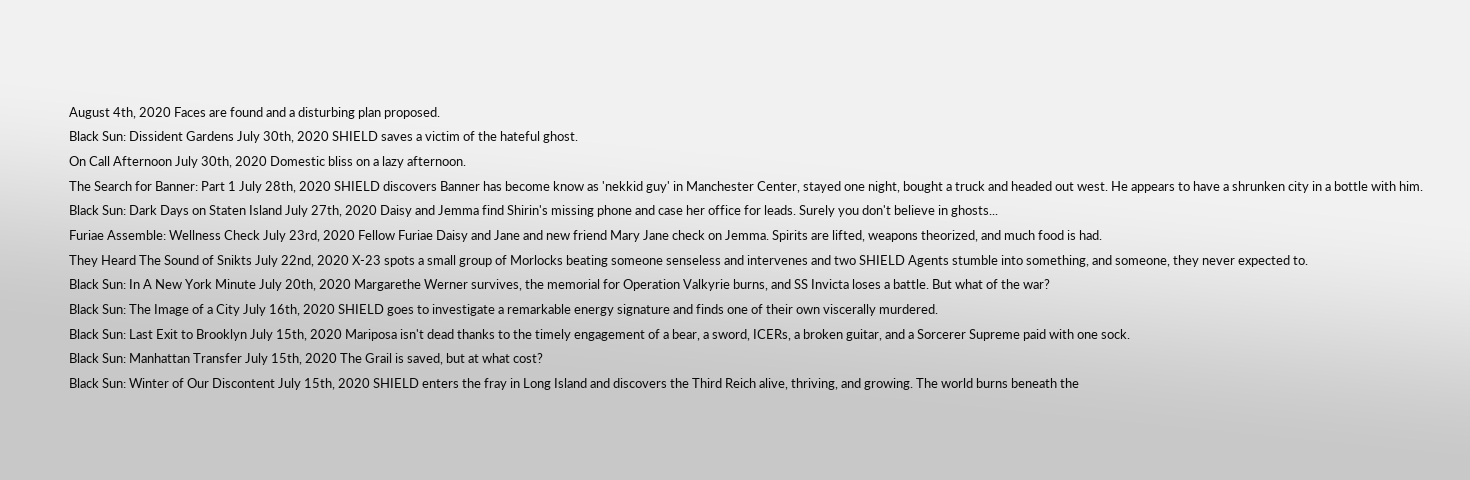August 4th, 2020 Faces are found and a disturbing plan proposed.
Black Sun: Dissident Gardens July 30th, 2020 SHIELD saves a victim of the hateful ghost.
On Call Afternoon July 30th, 2020 Domestic bliss on a lazy afternoon.
The Search for Banner: Part 1 July 28th, 2020 SHIELD discovers Banner has become know as 'nekkid guy' in Manchester Center, stayed one night, bought a truck and headed out west. He appears to have a shrunken city in a bottle with him.
Black Sun: Dark Days on Staten Island July 27th, 2020 Daisy and Jemma find Shirin's missing phone and case her office for leads. Surely you don't believe in ghosts...
Furiae Assemble: Wellness Check July 23rd, 2020 Fellow Furiae Daisy and Jane and new friend Mary Jane check on Jemma. Spirits are lifted, weapons theorized, and much food is had.
They Heard The Sound of Snikts July 22nd, 2020 X-23 spots a small group of Morlocks beating someone senseless and intervenes and two SHIELD Agents stumble into something, and someone, they never expected to.
Black Sun: In A New York Minute July 20th, 2020 Margarethe Werner survives, the memorial for Operation Valkyrie burns, and SS Invicta loses a battle. But what of the war?
Black Sun: The Image of a City July 16th, 2020 SHIELD goes to investigate a remarkable energy signature and finds one of their own viscerally murdered.
Black Sun: Last Exit to Brooklyn July 15th, 2020 Mariposa isn't dead thanks to the timely engagement of a bear, a sword, ICERs, a broken guitar, and a Sorcerer Supreme paid with one sock.
Black Sun: Manhattan Transfer July 15th, 2020 The Grail is saved, but at what cost?
Black Sun: Winter of Our Discontent July 15th, 2020 SHIELD enters the fray in Long Island and discovers the Third Reich alive, thriving, and growing. The world burns beneath the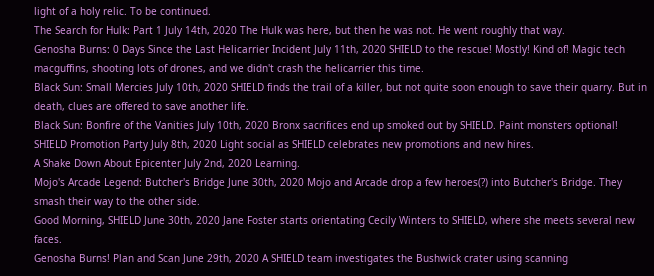light of a holy relic. To be continued.
The Search for Hulk: Part 1 July 14th, 2020 The Hulk was here, but then he was not. He went roughly that way.
Genosha Burns: 0 Days Since the Last Helicarrier Incident July 11th, 2020 SHIELD to the rescue! Mostly! Kind of! Magic tech macguffins, shooting lots of drones, and we didn't crash the helicarrier this time.
Black Sun: Small Mercies July 10th, 2020 SHIELD finds the trail of a killer, but not quite soon enough to save their quarry. But in death, clues are offered to save another life.
Black Sun: Bonfire of the Vanities July 10th, 2020 Bronx sacrifices end up smoked out by SHIELD. Paint monsters optional!
SHIELD Promotion Party July 8th, 2020 Light social as SHIELD celebrates new promotions and new hires.
A Shake Down About Epicenter July 2nd, 2020 Learning.
Mojo's Arcade Legend: Butcher's Bridge June 30th, 2020 Mojo and Arcade drop a few heroes(?) into Butcher's Bridge. They smash their way to the other side.
Good Morning, SHIELD June 30th, 2020 Jane Foster starts orientating Cecily Winters to SHIELD, where she meets several new faces.
Genosha Burns! Plan and Scan June 29th, 2020 A SHIELD team investigates the Bushwick crater using scanning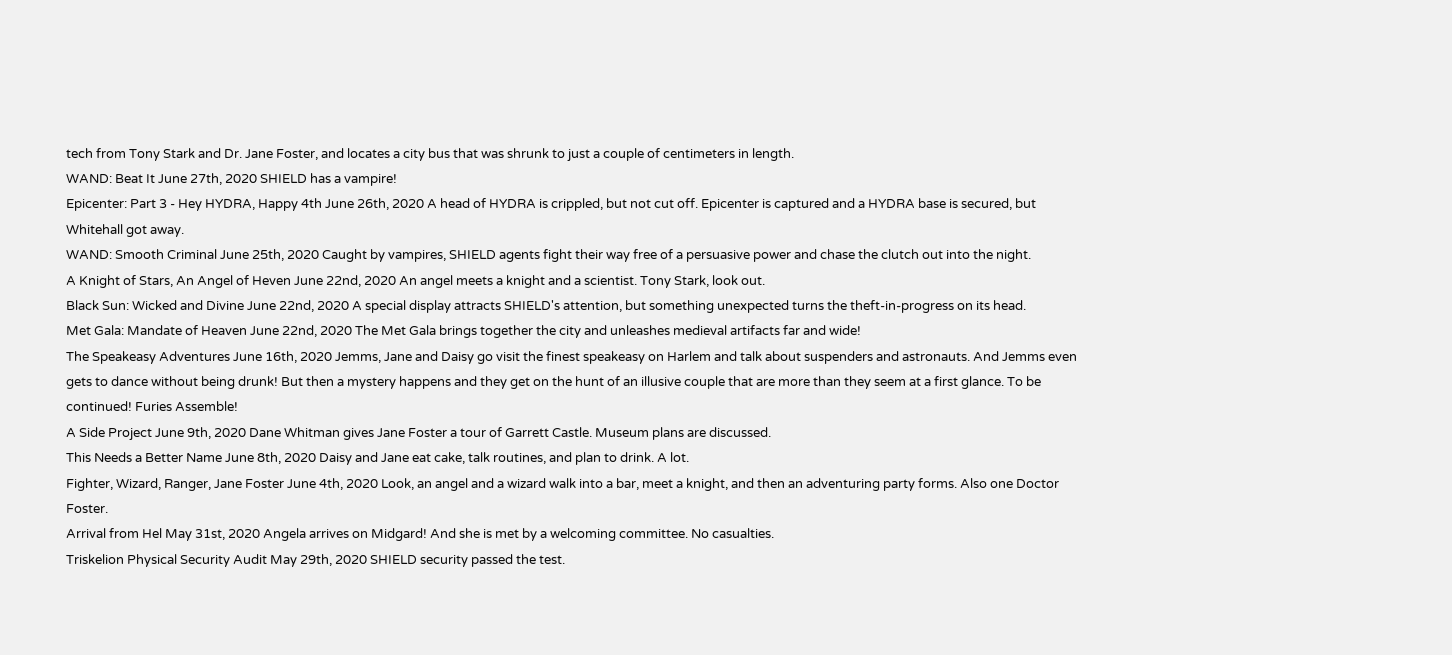tech from Tony Stark and Dr. Jane Foster, and locates a city bus that was shrunk to just a couple of centimeters in length.
WAND: Beat It June 27th, 2020 SHIELD has a vampire!
Epicenter: Part 3 - Hey HYDRA, Happy 4th June 26th, 2020 A head of HYDRA is crippled, but not cut off. Epicenter is captured and a HYDRA base is secured, but Whitehall got away.
WAND: Smooth Criminal June 25th, 2020 Caught by vampires, SHIELD agents fight their way free of a persuasive power and chase the clutch out into the night.
A Knight of Stars, An Angel of Heven June 22nd, 2020 An angel meets a knight and a scientist. Tony Stark, look out.
Black Sun: Wicked and Divine June 22nd, 2020 A special display attracts SHIELD's attention, but something unexpected turns the theft-in-progress on its head.
Met Gala: Mandate of Heaven June 22nd, 2020 The Met Gala brings together the city and unleashes medieval artifacts far and wide!
The Speakeasy Adventures June 16th, 2020 Jemms, Jane and Daisy go visit the finest speakeasy on Harlem and talk about suspenders and astronauts. And Jemms even gets to dance without being drunk! But then a mystery happens and they get on the hunt of an illusive couple that are more than they seem at a first glance. To be continued! Furies Assemble!
A Side Project June 9th, 2020 Dane Whitman gives Jane Foster a tour of Garrett Castle. Museum plans are discussed.
This Needs a Better Name June 8th, 2020 Daisy and Jane eat cake, talk routines, and plan to drink. A lot.
Fighter, Wizard, Ranger, Jane Foster June 4th, 2020 Look, an angel and a wizard walk into a bar, meet a knight, and then an adventuring party forms. Also one Doctor Foster.
Arrival from Hel May 31st, 2020 Angela arrives on Midgard! And she is met by a welcoming committee. No casualties.
Triskelion Physical Security Audit May 29th, 2020 SHIELD security passed the test.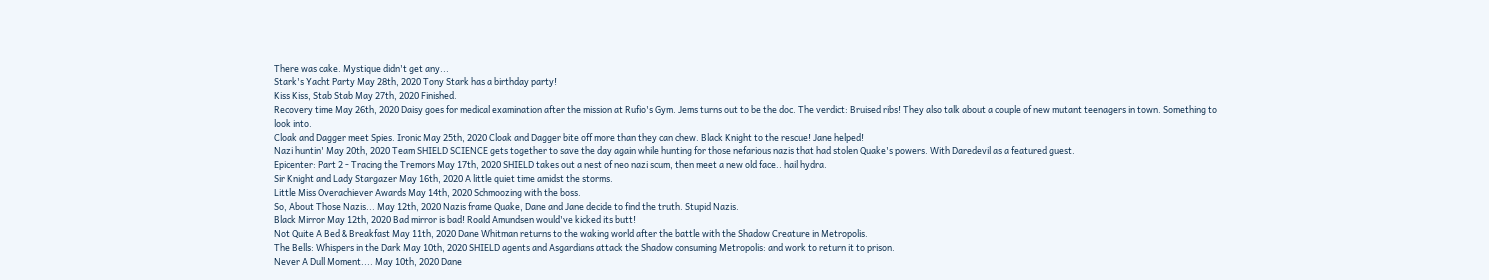There was cake. Mystique didn't get any...
Stark's Yacht Party May 28th, 2020 Tony Stark has a birthday party!
Kiss Kiss, Stab Stab May 27th, 2020 Finished.
Recovery time May 26th, 2020 Daisy goes for medical examination after the mission at Rufio's Gym. Jems turns out to be the doc. The verdict: Bruised ribs! They also talk about a couple of new mutant teenagers in town. Something to look into.
Cloak and Dagger meet Spies. Ironic May 25th, 2020 Cloak and Dagger bite off more than they can chew. Black Knight to the rescue! Jane helped!
Nazi huntin' May 20th, 2020 Team SHIELD SCIENCE gets together to save the day again while hunting for those nefarious nazis that had stolen Quake's powers. With Daredevil as a featured guest.
Epicenter: Part 2 - Tracing the Tremors May 17th, 2020 SHIELD takes out a nest of neo nazi scum, then meet a new old face.. hail hydra.
Sir Knight and Lady Stargazer May 16th, 2020 A little quiet time amidst the storms.
Little Miss Overachiever Awards May 14th, 2020 Schmoozing with the boss.
So, About Those Nazis... May 12th, 2020 Nazis frame Quake, Dane and Jane decide to find the truth. Stupid Nazis.
Black Mirror May 12th, 2020 Bad mirror is bad! Roald Amundsen would've kicked its butt!
Not Quite A Bed & Breakfast May 11th, 2020 Dane Whitman returns to the waking world after the battle with the Shadow Creature in Metropolis.
The Bells: Whispers in the Dark May 10th, 2020 SHIELD agents and Asgardians attack the Shadow consuming Metropolis: and work to return it to prison.
Never A Dull Moment.... May 10th, 2020 Dane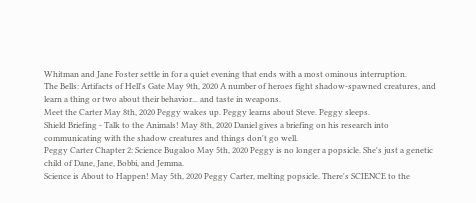Whitman and Jane Foster settle in for a quiet evening that ends with a most ominous interruption.
The Bells: Artifacts of Hell's Gate May 9th, 2020 A number of heroes fight shadow-spawned creatures, and learn a thing or two about their behavior... and taste in weapons.
Meet the Carter May 8th, 2020 Peggy wakes up. Peggy learns about Steve. Peggy sleeps.
Shield Briefing - Talk to the Animals! May 8th, 2020 Daniel gives a briefing on his research into communicating with the shadow creatures and things don't go well.
Peggy Carter Chapter 2: Science Bugaloo May 5th, 2020 Peggy is no longer a popsicle. She's just a genetic child of Dane, Jane, Bobbi, and Jemma.
Science is About to Happen! May 5th, 2020 Peggy Carter, melting popsicle. There's SCIENCE to the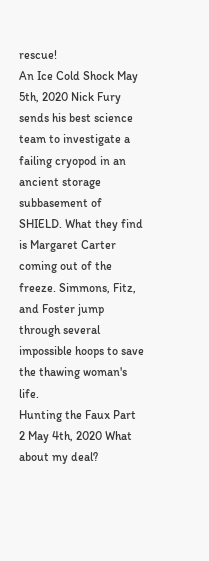rescue!
An Ice Cold Shock May 5th, 2020 Nick Fury sends his best science team to investigate a failing cryopod in an ancient storage subbasement of SHIELD. What they find is Margaret Carter coming out of the freeze. Simmons, Fitz, and Foster jump through several impossible hoops to save the thawing woman's life.
Hunting the Faux Part 2 May 4th, 2020 What about my deal?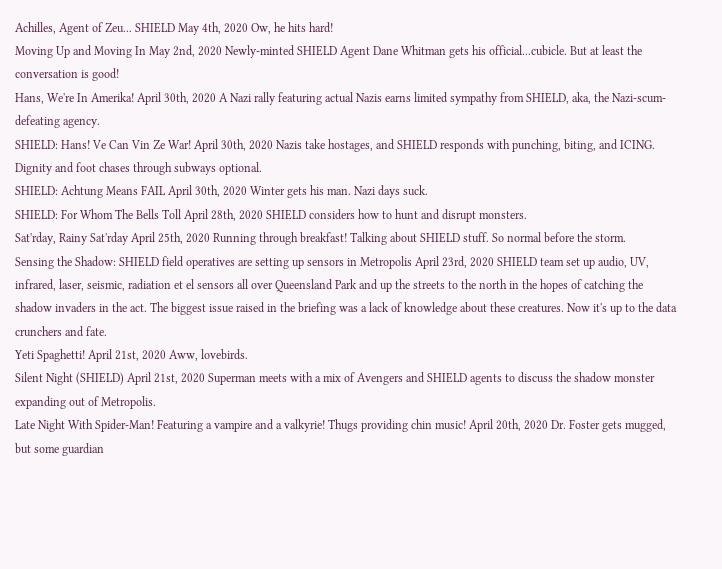Achilles, Agent of Zeu... SHIELD May 4th, 2020 Ow, he hits hard!
Moving Up and Moving In May 2nd, 2020 Newly-minted SHIELD Agent Dane Whitman gets his official...cubicle. But at least the conversation is good!
Hans, We're In Amerika! April 30th, 2020 A Nazi rally featuring actual Nazis earns limited sympathy from SHIELD, aka, the Nazi-scum-defeating agency.
SHIELD: Hans! Ve Can Vin Ze War! April 30th, 2020 Nazis take hostages, and SHIELD responds with punching, biting, and ICING. Dignity and foot chases through subways optional.
SHIELD: Achtung Means FAIL April 30th, 2020 Winter gets his man. Nazi days suck.
SHIELD: For Whom The Bells Toll April 28th, 2020 SHIELD considers how to hunt and disrupt monsters.
Sat'rday, Rainy Sat'rday April 25th, 2020 Running through breakfast! Talking about SHIELD stuff. So normal before the storm.
Sensing the Shadow: SHIELD field operatives are setting up sensors in Metropolis April 23rd, 2020 SHIELD team set up audio, UV, infrared, laser, seismic, radiation et el sensors all over Queensland Park and up the streets to the north in the hopes of catching the shadow invaders in the act. The biggest issue raised in the briefing was a lack of knowledge about these creatures. Now it's up to the data crunchers and fate.
Yeti Spaghetti! April 21st, 2020 Aww, lovebirds.
Silent Night (SHIELD) April 21st, 2020 Superman meets with a mix of Avengers and SHIELD agents to discuss the shadow monster expanding out of Metropolis.
Late Night With Spider-Man! Featuring a vampire and a valkyrie! Thugs providing chin music! April 20th, 2020 Dr. Foster gets mugged, but some guardian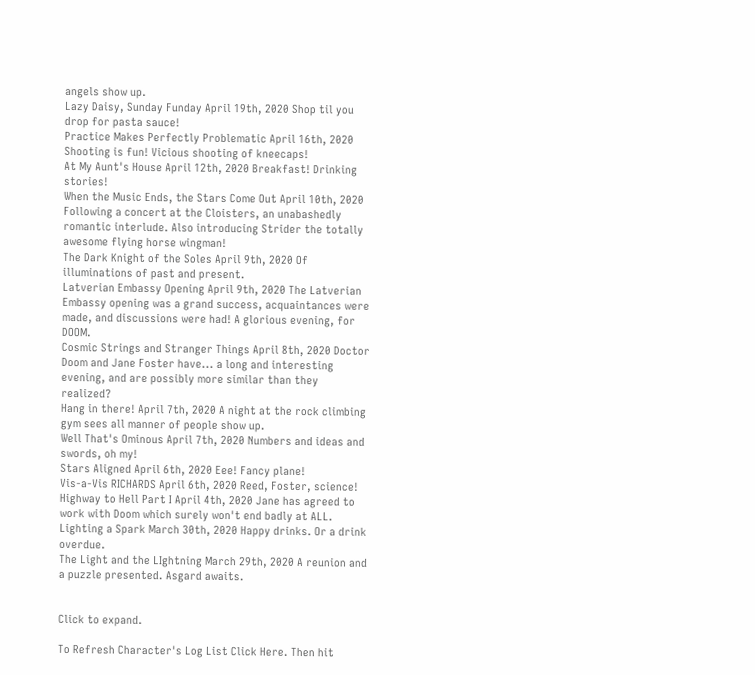angels show up.
Lazy Daisy, Sunday Funday April 19th, 2020 Shop til you drop for pasta sauce!
Practice Makes Perfectly Problematic April 16th, 2020 Shooting is fun! Vicious shooting of kneecaps!
At My Aunt's House April 12th, 2020 Breakfast! Drinking stories!
When the Music Ends, the Stars Come Out April 10th, 2020 Following a concert at the Cloisters, an unabashedly romantic interlude. Also introducing Strider the totally awesome flying horse wingman!
The Dark Knight of the Soles April 9th, 2020 Of illuminations of past and present.
Latverian Embassy Opening April 9th, 2020 The Latverian Embassy opening was a grand success, acquaintances were made, and discussions were had! A glorious evening, for DOOM.
Cosmic Strings and Stranger Things April 8th, 2020 Doctor Doom and Jane Foster have... a long and interesting evening, and are possibly more similar than they realized?
Hang in there! April 7th, 2020 A night at the rock climbing gym sees all manner of people show up.
Well That's Ominous April 7th, 2020 Numbers and ideas and swords, oh my!
Stars Aligned April 6th, 2020 Eee! Fancy plane!
Vis-a-Vis RICHARDS April 6th, 2020 Reed, Foster, science!
Highway to Hell Part I April 4th, 2020 Jane has agreed to work with Doom which surely won't end badly at ALL.
Lighting a Spark March 30th, 2020 Happy drinks. Or a drink overdue.
The Light and the LIghtning March 29th, 2020 A reunion and a puzzle presented. Asgard awaits.


Click to expand.

To Refresh Character's Log List Click Here. Then hit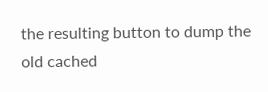the resulting button to dump the old cached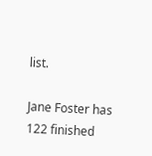list.

Jane Foster has 122 finished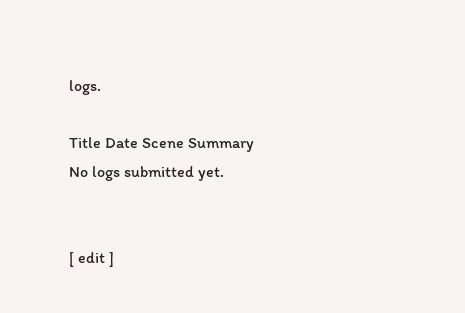logs.

Title Date Scene Summary
No logs submitted yet.


[ edit ]